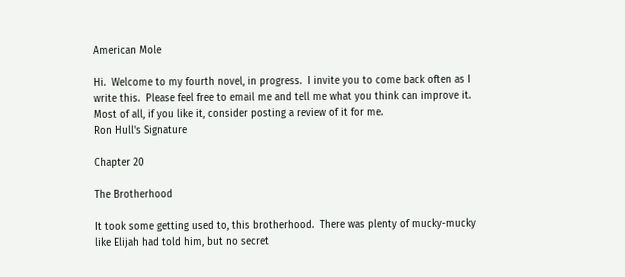American Mole

Hi.  Welcome to my fourth novel, in progress.  I invite you to come back often as I write this.  Please feel free to email me and tell me what you think can improve it.  Most of all, if you like it, consider posting a review of it for me.
Ron Hull's Signature

Chapter 20

The Brotherhood

It took some getting used to, this brotherhood.  There was plenty of mucky-mucky like Elijah had told him, but no secret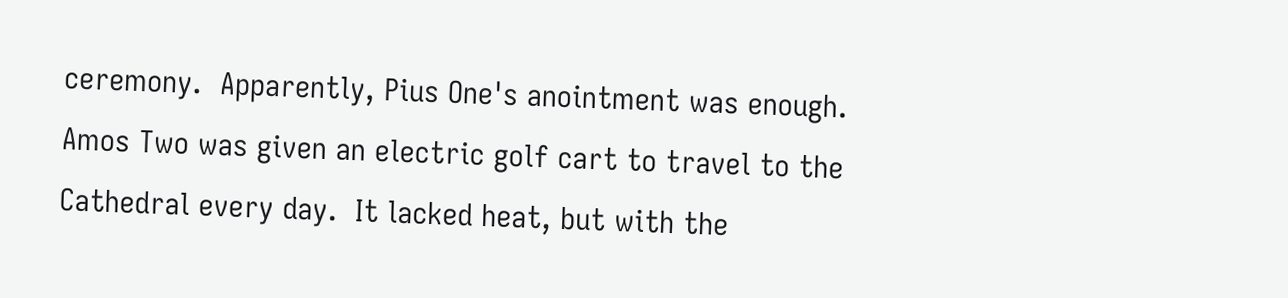ceremony.  Apparently, Pius One's anointment was enough.  Amos Two was given an electric golf cart to travel to the Cathedral every day.  It lacked heat, but with the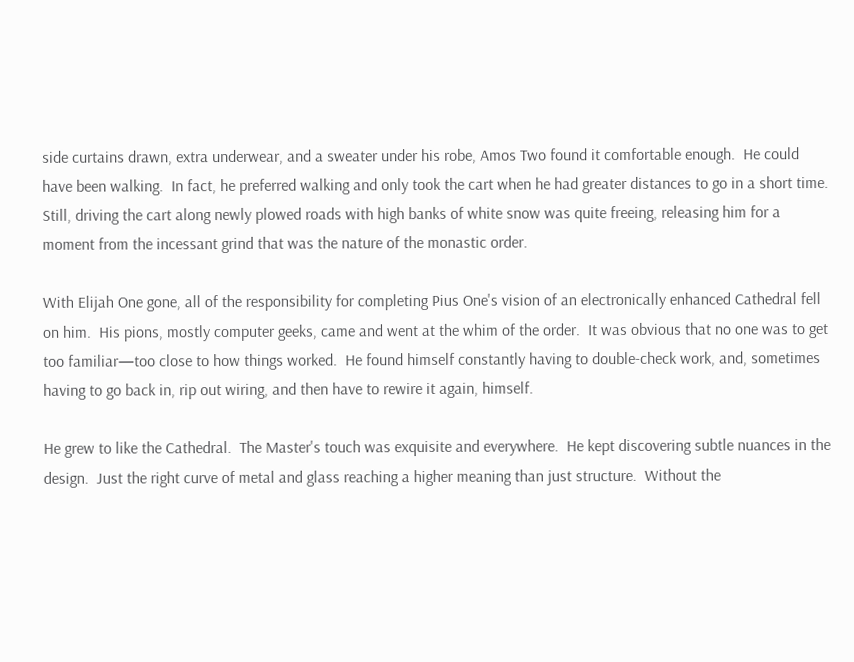side curtains drawn, extra underwear, and a sweater under his robe, Amos Two found it comfortable enough.  He could have been walking.  In fact, he preferred walking and only took the cart when he had greater distances to go in a short time.  Still, driving the cart along newly plowed roads with high banks of white snow was quite freeing, releasing him for a moment from the incessant grind that was the nature of the monastic order.

With Elijah One gone, all of the responsibility for completing Pius One's vision of an electronically enhanced Cathedral fell on him.  His pions, mostly computer geeks, came and went at the whim of the order.  It was obvious that no one was to get too familiar—too close to how things worked.  He found himself constantly having to double-check work, and, sometimes having to go back in, rip out wiring, and then have to rewire it again, himself.

He grew to like the Cathedral.  The Master's touch was exquisite and everywhere.  He kept discovering subtle nuances in the design.  Just the right curve of metal and glass reaching a higher meaning than just structure.  Without the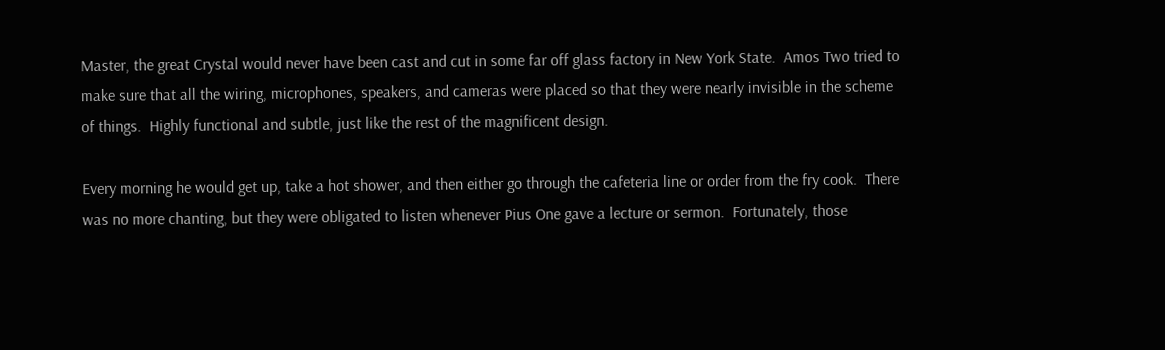Master, the great Crystal would never have been cast and cut in some far off glass factory in New York State.  Amos Two tried to make sure that all the wiring, microphones, speakers, and cameras were placed so that they were nearly invisible in the scheme of things.  Highly functional and subtle, just like the rest of the magnificent design.

Every morning he would get up, take a hot shower, and then either go through the cafeteria line or order from the fry cook.  There was no more chanting, but they were obligated to listen whenever Pius One gave a lecture or sermon.  Fortunately, those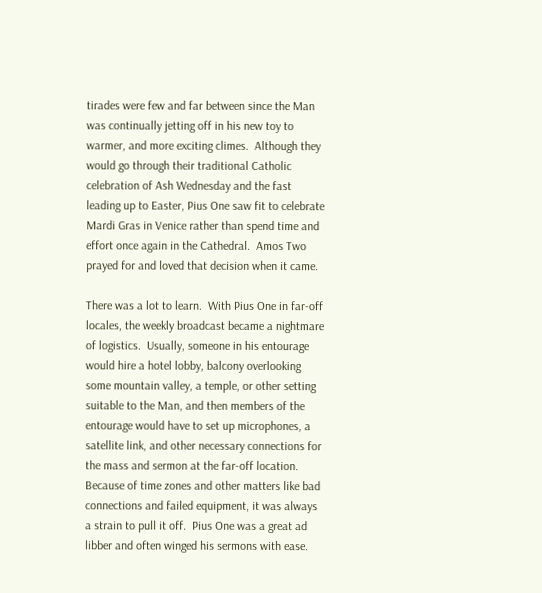tirades were few and far between since the Man was continually jetting off in his new toy to warmer, and more exciting climes.  Although they would go through their traditional Catholic celebration of Ash Wednesday and the fast leading up to Easter, Pius One saw fit to celebrate Mardi Gras in Venice rather than spend time and effort once again in the Cathedral.  Amos Two prayed for and loved that decision when it came.

There was a lot to learn.  With Pius One in far-off locales, the weekly broadcast became a nightmare of logistics.  Usually, someone in his entourage would hire a hotel lobby, balcony overlooking some mountain valley, a temple, or other setting suitable to the Man, and then members of the entourage would have to set up microphones, a satellite link, and other necessary connections for the mass and sermon at the far-off location.  Because of time zones and other matters like bad connections and failed equipment, it was always a strain to pull it off.  Pius One was a great ad libber and often winged his sermons with ease.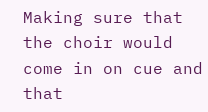Making sure that the choir would come in on cue and that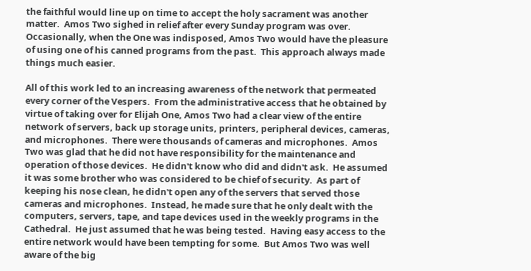the faithful would line up on time to accept the holy sacrament was another matter.  Amos Two sighed in relief after every Sunday program was over.  Occasionally, when the One was indisposed, Amos Two would have the pleasure of using one of his canned programs from the past.  This approach always made things much easier.

All of this work led to an increasing awareness of the network that permeated every corner of the Vespers.  From the administrative access that he obtained by virtue of taking over for Elijah One, Amos Two had a clear view of the entire network of servers, back up storage units, printers, peripheral devices, cameras, and microphones.  There were thousands of cameras and microphones.  Amos Two was glad that he did not have responsibility for the maintenance and operation of those devices.  He didn't know who did and didn't ask.  He assumed it was some brother who was considered to be chief of security.  As part of keeping his nose clean, he didn't open any of the servers that served those cameras and microphones.  Instead, he made sure that he only dealt with the computers, servers, tape, and tape devices used in the weekly programs in the Cathedral.  He just assumed that he was being tested.  Having easy access to the entire network would have been tempting for some.  But Amos Two was well aware of the big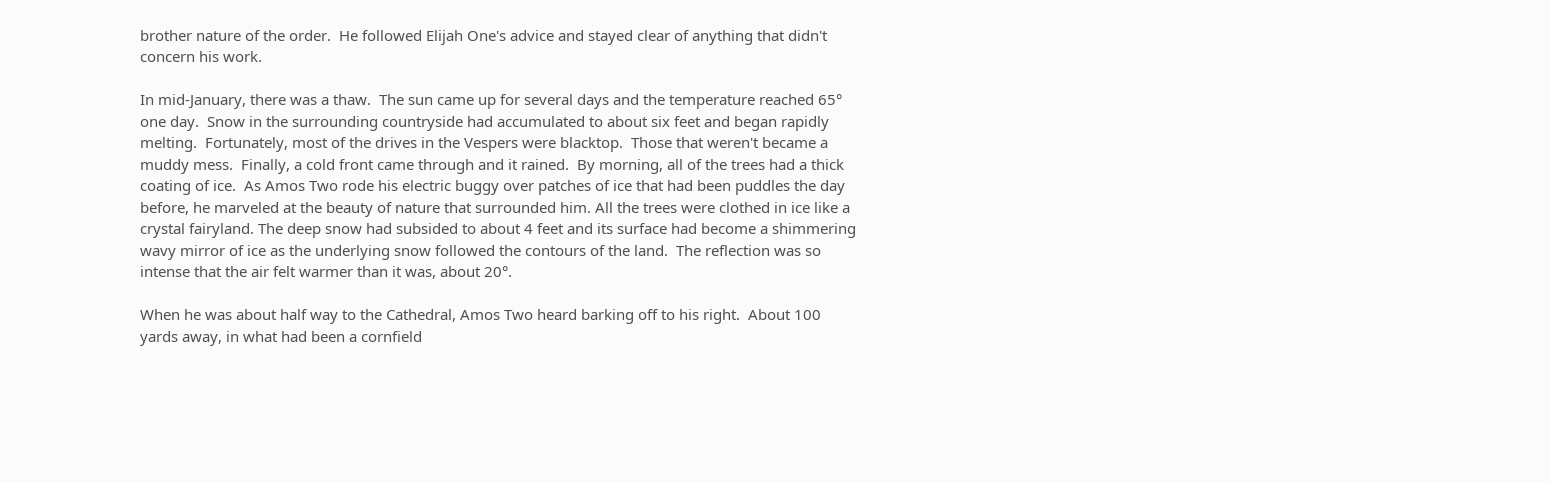brother nature of the order.  He followed Elijah One's advice and stayed clear of anything that didn't concern his work.

In mid-January, there was a thaw.  The sun came up for several days and the temperature reached 65° one day.  Snow in the surrounding countryside had accumulated to about six feet and began rapidly melting.  Fortunately, most of the drives in the Vespers were blacktop.  Those that weren't became a muddy mess.  Finally, a cold front came through and it rained.  By morning, all of the trees had a thick coating of ice.  As Amos Two rode his electric buggy over patches of ice that had been puddles the day before, he marveled at the beauty of nature that surrounded him. All the trees were clothed in ice like a crystal fairyland. The deep snow had subsided to about 4 feet and its surface had become a shimmering wavy mirror of ice as the underlying snow followed the contours of the land.  The reflection was so intense that the air felt warmer than it was, about 20°.

When he was about half way to the Cathedral, Amos Two heard barking off to his right.  About 100 yards away, in what had been a cornfield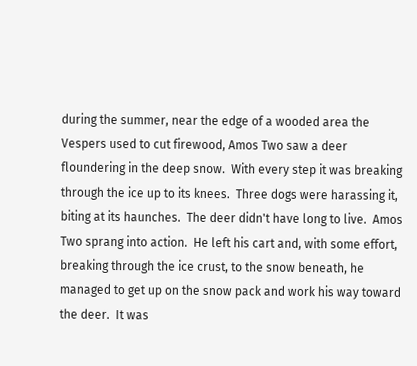during the summer, near the edge of a wooded area the Vespers used to cut firewood, Amos Two saw a deer floundering in the deep snow.  With every step it was breaking through the ice up to its knees.  Three dogs were harassing it, biting at its haunches.  The deer didn't have long to live.  Amos Two sprang into action.  He left his cart and, with some effort, breaking through the ice crust, to the snow beneath, he managed to get up on the snow pack and work his way toward the deer.  It was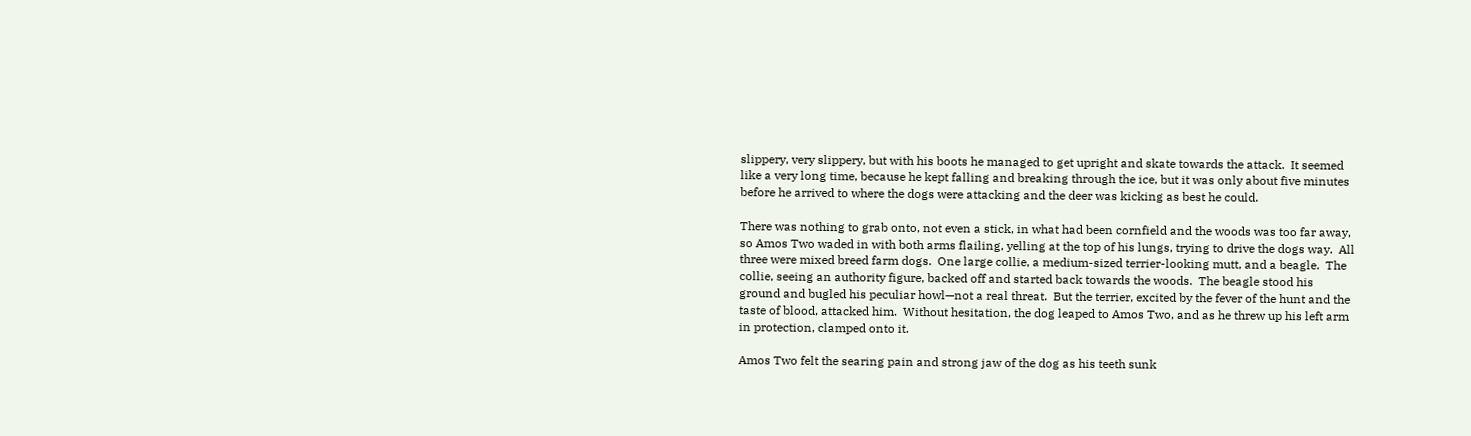slippery, very slippery, but with his boots he managed to get upright and skate towards the attack.  It seemed like a very long time, because he kept falling and breaking through the ice, but it was only about five minutes before he arrived to where the dogs were attacking and the deer was kicking as best he could.

There was nothing to grab onto, not even a stick, in what had been cornfield and the woods was too far away, so Amos Two waded in with both arms flailing, yelling at the top of his lungs, trying to drive the dogs way.  All three were mixed breed farm dogs.  One large collie, a medium-sized terrier-looking mutt, and a beagle.  The collie, seeing an authority figure, backed off and started back towards the woods.  The beagle stood his ground and bugled his peculiar howl—not a real threat.  But the terrier, excited by the fever of the hunt and the taste of blood, attacked him.  Without hesitation, the dog leaped to Amos Two, and as he threw up his left arm in protection, clamped onto it.

Amos Two felt the searing pain and strong jaw of the dog as his teeth sunk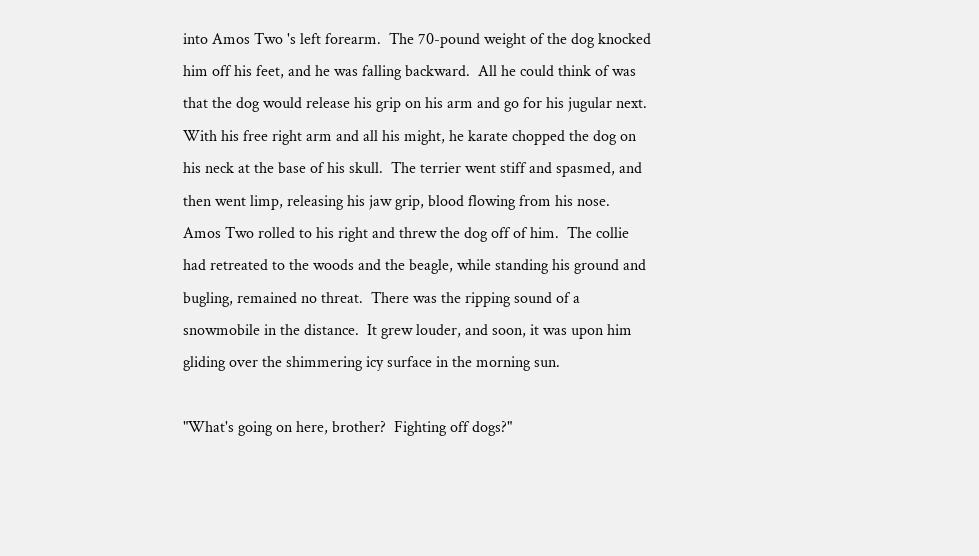into Amos Two 's left forearm.  The 70-pound weight of the dog knocked him off his feet, and he was falling backward.  All he could think of was that the dog would release his grip on his arm and go for his jugular next.  With his free right arm and all his might, he karate chopped the dog on his neck at the base of his skull.  The terrier went stiff and spasmed, and then went limp, releasing his jaw grip, blood flowing from his nose.  Amos Two rolled to his right and threw the dog off of him.  The collie had retreated to the woods and the beagle, while standing his ground and bugling, remained no threat.  There was the ripping sound of a snowmobile in the distance.  It grew louder, and soon, it was upon him gliding over the shimmering icy surface in the morning sun.

"What's going on here, brother?  Fighting off dogs?"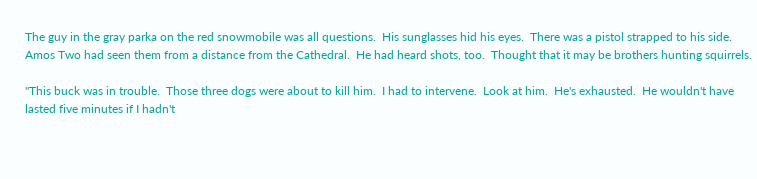The guy in the gray parka on the red snowmobile was all questions.  His sunglasses hid his eyes.  There was a pistol strapped to his side.  Amos Two had seen them from a distance from the Cathedral.  He had heard shots, too.  Thought that it may be brothers hunting squirrels.

"This buck was in trouble.  Those three dogs were about to kill him.  I had to intervene.  Look at him.  He's exhausted.  He wouldn't have lasted five minutes if I hadn't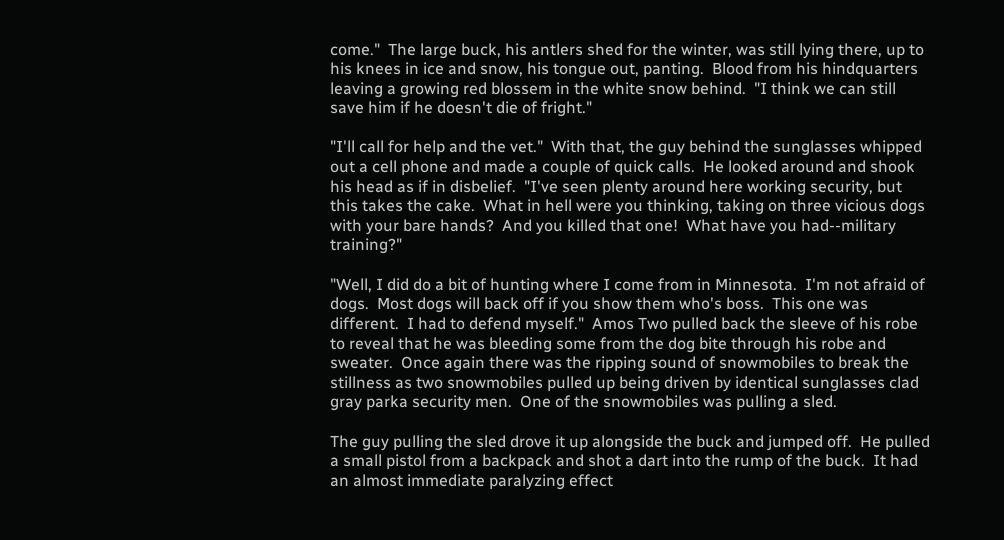come."  The large buck, his antlers shed for the winter, was still lying there, up to his knees in ice and snow, his tongue out, panting.  Blood from his hindquarters leaving a growing red blossem in the white snow behind.  "I think we can still save him if he doesn't die of fright."

"I'll call for help and the vet."  With that, the guy behind the sunglasses whipped out a cell phone and made a couple of quick calls.  He looked around and shook his head as if in disbelief.  "I've seen plenty around here working security, but this takes the cake.  What in hell were you thinking, taking on three vicious dogs with your bare hands?  And you killed that one!  What have you had--military training?"

"Well, I did do a bit of hunting where I come from in Minnesota.  I'm not afraid of dogs.  Most dogs will back off if you show them who's boss.  This one was different.  I had to defend myself."  Amos Two pulled back the sleeve of his robe to reveal that he was bleeding some from the dog bite through his robe and sweater.  Once again there was the ripping sound of snowmobiles to break the stillness as two snowmobiles pulled up being driven by identical sunglasses clad gray parka security men.  One of the snowmobiles was pulling a sled.

The guy pulling the sled drove it up alongside the buck and jumped off.  He pulled a small pistol from a backpack and shot a dart into the rump of the buck.  It had an almost immediate paralyzing effect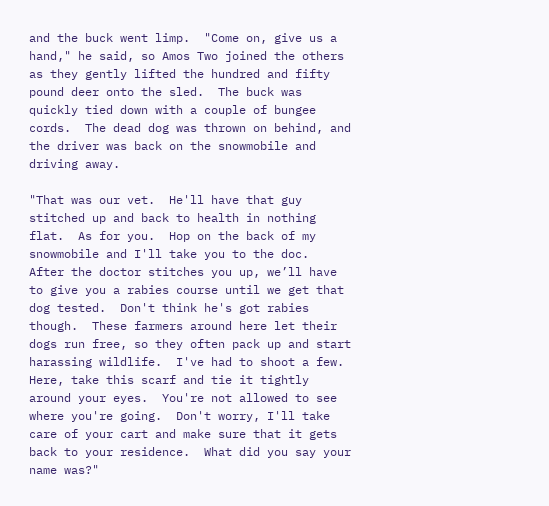and the buck went limp.  "Come on, give us a hand," he said, so Amos Two joined the others as they gently lifted the hundred and fifty pound deer onto the sled.  The buck was quickly tied down with a couple of bungee cords.  The dead dog was thrown on behind, and the driver was back on the snowmobile and driving away.

"That was our vet.  He'll have that guy stitched up and back to health in nothing flat.  As for you.  Hop on the back of my snowmobile and I'll take you to the doc.  After the doctor stitches you up, we’ll have to give you a rabies course until we get that dog tested.  Don't think he's got rabies though.  These farmers around here let their dogs run free, so they often pack up and start harassing wildlife.  I've had to shoot a few.  Here, take this scarf and tie it tightly around your eyes.  You're not allowed to see where you're going.  Don't worry, I'll take care of your cart and make sure that it gets back to your residence.  What did you say your name was?"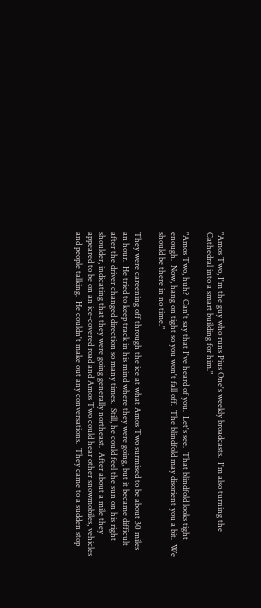"Amos Two, I'm the guy who runs Pius One's weekly broadcasts.  I'm also turning the Cathedral into a smart building for him."

"Amos Two, huh?  Can't say that I've heard of you.  Let's see.  That blindfold looks tight enough.  Now, hang on tight so you won't fall off.  The blindfold may disorient you a bit.  We should be there in no time."

They were careening off through the ice at what Amos Two surmised to be about 30 miles an hour.  He tried to keep track in his mind where they were going, but it became difficult after the driver changed direction so many times.  Still, he could feel the sun on his right shoulder, indicating that they were going generally northeast.  After about a mile they appeared to be on an ice-covered road and Amos Two could hear other snowmobiles, vehicles and people talking.  He couldn't make out any conversations.  They came to a sudden stop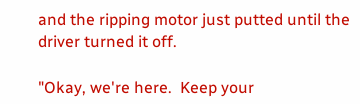and the ripping motor just putted until the driver turned it off.

"Okay, we're here.  Keep your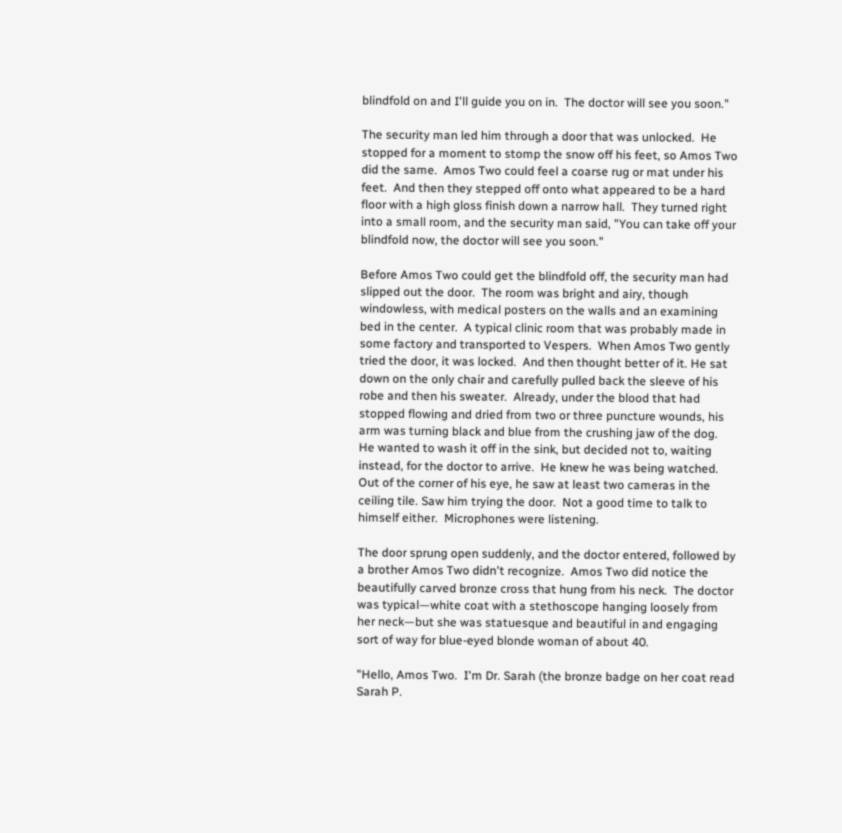blindfold on and I'll guide you on in.  The doctor will see you soon."

The security man led him through a door that was unlocked.  He stopped for a moment to stomp the snow off his feet, so Amos Two did the same.  Amos Two could feel a coarse rug or mat under his feet.  And then they stepped off onto what appeared to be a hard floor with a high gloss finish down a narrow hall.  They turned right into a small room, and the security man said, "You can take off your blindfold now, the doctor will see you soon."

Before Amos Two could get the blindfold off, the security man had slipped out the door.  The room was bright and airy, though windowless, with medical posters on the walls and an examining bed in the center.  A typical clinic room that was probably made in some factory and transported to Vespers.  When Amos Two gently tried the door, it was locked.  And then thought better of it. He sat down on the only chair and carefully pulled back the sleeve of his robe and then his sweater.  Already, under the blood that had stopped flowing and dried from two or three puncture wounds, his arm was turning black and blue from the crushing jaw of the dog.  He wanted to wash it off in the sink, but decided not to, waiting instead, for the doctor to arrive.  He knew he was being watched.  Out of the corner of his eye, he saw at least two cameras in the ceiling tile. Saw him trying the door.  Not a good time to talk to himself either.  Microphones were listening.

The door sprung open suddenly, and the doctor entered, followed by a brother Amos Two didn't recognize.  Amos Two did notice the beautifully carved bronze cross that hung from his neck.  The doctor was typical—white coat with a stethoscope hanging loosely from her neck—but she was statuesque and beautiful in and engaging sort of way for blue-eyed blonde woman of about 40.

"Hello, Amos Two.  I'm Dr. Sarah (the bronze badge on her coat read Sarah P.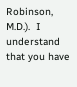Robinson, M.D.).  I understand that you have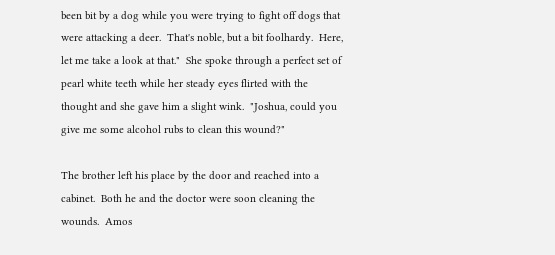been bit by a dog while you were trying to fight off dogs that were attacking a deer.  That's noble, but a bit foolhardy.  Here, let me take a look at that."  She spoke through a perfect set of pearl white teeth while her steady eyes flirted with the thought and she gave him a slight wink.  "Joshua, could you give me some alcohol rubs to clean this wound?"

The brother left his place by the door and reached into a cabinet.  Both he and the doctor were soon cleaning the wounds.  Amos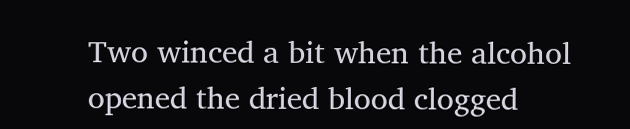Two winced a bit when the alcohol opened the dried blood clogged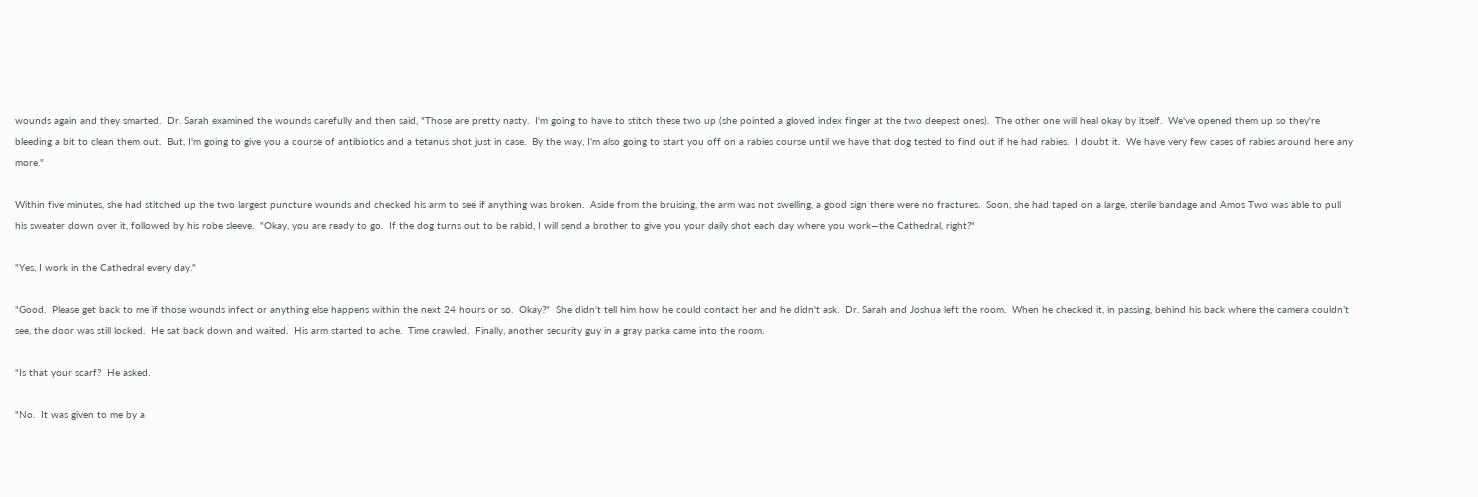wounds again and they smarted.  Dr. Sarah examined the wounds carefully and then said, "Those are pretty nasty.  I'm going to have to stitch these two up (she pointed a gloved index finger at the two deepest ones).  The other one will heal okay by itself.  We've opened them up so they're bleeding a bit to clean them out.  But, I'm going to give you a course of antibiotics and a tetanus shot just in case.  By the way, I'm also going to start you off on a rabies course until we have that dog tested to find out if he had rabies.  I doubt it.  We have very few cases of rabies around here any more."

Within five minutes, she had stitched up the two largest puncture wounds and checked his arm to see if anything was broken.  Aside from the bruising, the arm was not swelling, a good sign there were no fractures.  Soon, she had taped on a large, sterile bandage and Amos Two was able to pull his sweater down over it, followed by his robe sleeve.  "Okay, you are ready to go.  If the dog turns out to be rabid, I will send a brother to give you your daily shot each day where you work—the Cathedral, right?"

"Yes, I work in the Cathedral every day."

"Good.  Please get back to me if those wounds infect or anything else happens within the next 24 hours or so.  Okay?"  She didn't tell him how he could contact her and he didn't ask.  Dr. Sarah and Joshua left the room.  When he checked it, in passing, behind his back where the camera couldn’t see, the door was still locked.  He sat back down and waited.  His arm started to ache.  Time crawled.  Finally, another security guy in a gray parka came into the room.

"Is that your scarf?  He asked.

"No.  It was given to me by a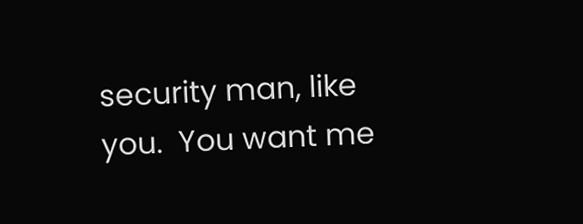security man, like you.  You want me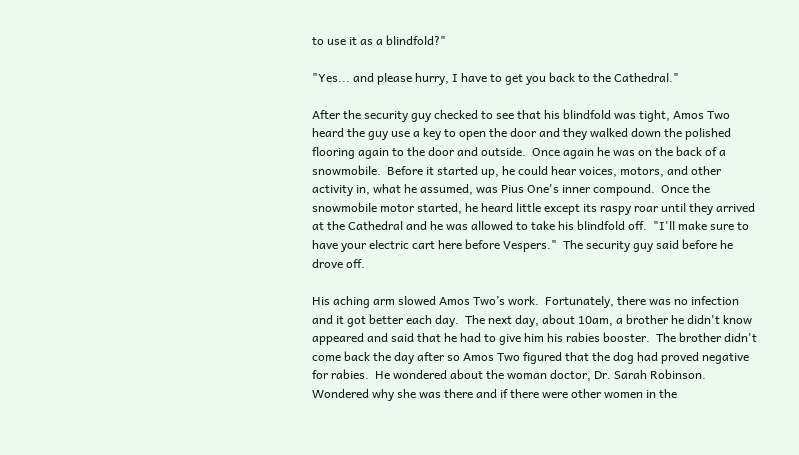to use it as a blindfold?"

"Yes... and please hurry, I have to get you back to the Cathedral."

After the security guy checked to see that his blindfold was tight, Amos Two heard the guy use a key to open the door and they walked down the polished flooring again to the door and outside.  Once again he was on the back of a snowmobile.  Before it started up, he could hear voices, motors, and other activity in, what he assumed, was Pius One's inner compound.  Once the snowmobile motor started, he heard little except its raspy roar until they arrived at the Cathedral and he was allowed to take his blindfold off.  "I'll make sure to have your electric cart here before Vespers."  The security guy said before he drove off.

His aching arm slowed Amos Two’s work.  Fortunately, there was no infection and it got better each day.  The next day, about 10am, a brother he didn't know appeared and said that he had to give him his rabies booster.  The brother didn't come back the day after so Amos Two figured that the dog had proved negative for rabies.  He wondered about the woman doctor, Dr. Sarah Robinson.  Wondered why she was there and if there were other women in the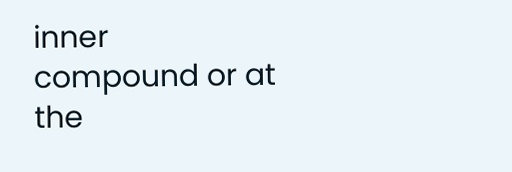inner compound or at the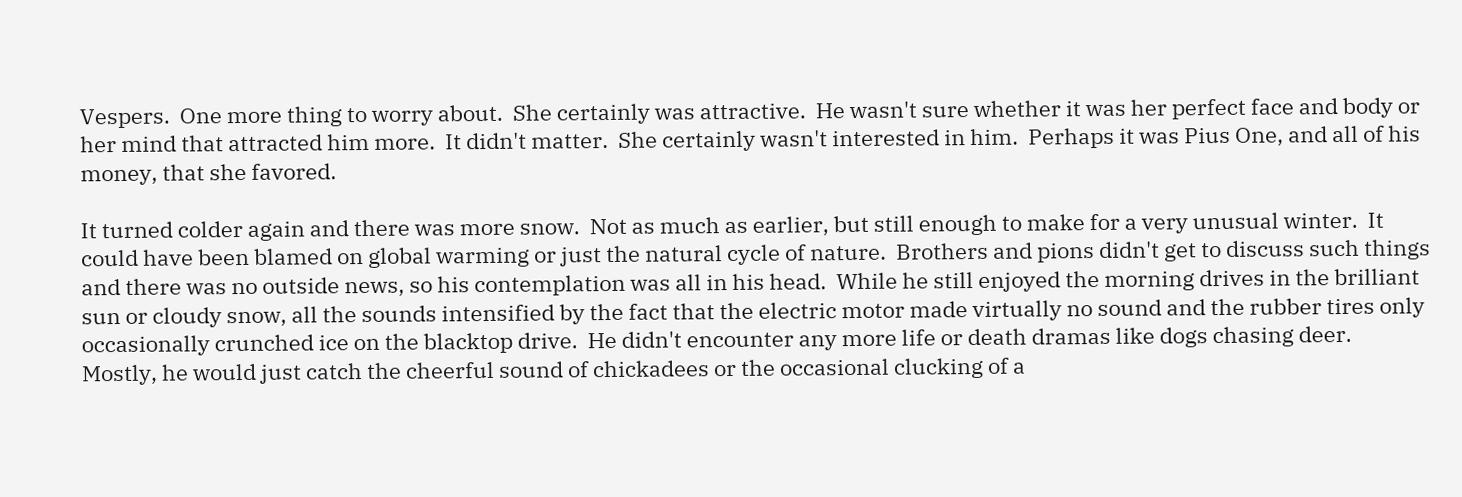Vespers.  One more thing to worry about.  She certainly was attractive.  He wasn't sure whether it was her perfect face and body or her mind that attracted him more.  It didn't matter.  She certainly wasn't interested in him.  Perhaps it was Pius One, and all of his money, that she favored.

It turned colder again and there was more snow.  Not as much as earlier, but still enough to make for a very unusual winter.  It could have been blamed on global warming or just the natural cycle of nature.  Brothers and pions didn't get to discuss such things and there was no outside news, so his contemplation was all in his head.  While he still enjoyed the morning drives in the brilliant sun or cloudy snow, all the sounds intensified by the fact that the electric motor made virtually no sound and the rubber tires only occasionally crunched ice on the blacktop drive.  He didn't encounter any more life or death dramas like dogs chasing deer.  Mostly, he would just catch the cheerful sound of chickadees or the occasional clucking of a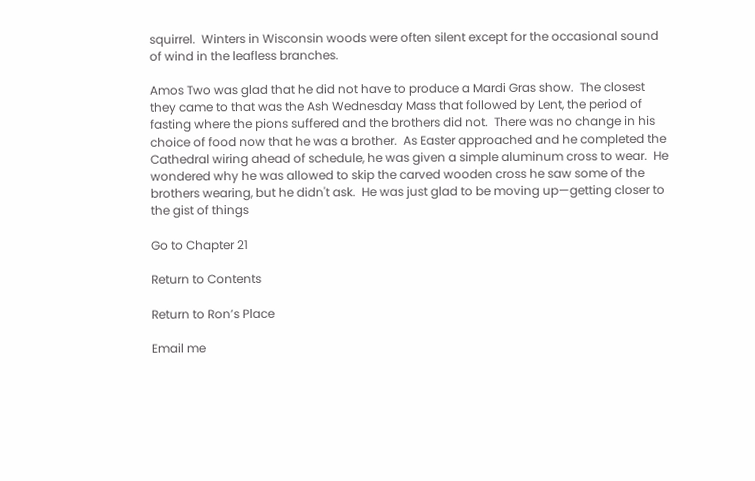squirrel.  Winters in Wisconsin woods were often silent except for the occasional sound of wind in the leafless branches.

Amos Two was glad that he did not have to produce a Mardi Gras show.  The closest they came to that was the Ash Wednesday Mass that followed by Lent, the period of fasting where the pions suffered and the brothers did not.  There was no change in his choice of food now that he was a brother.  As Easter approached and he completed the Cathedral wiring ahead of schedule, he was given a simple aluminum cross to wear.  He wondered why he was allowed to skip the carved wooden cross he saw some of the brothers wearing, but he didn't ask.  He was just glad to be moving up—getting closer to the gist of things

Go to Chapter 21

Return to Contents

Return to Ron’s Place

Email me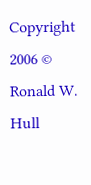Copyright 2006 © Ronald W. Hull